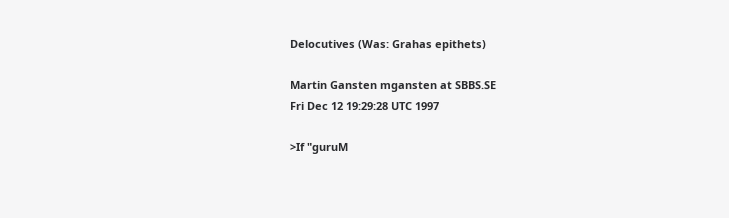Delocutives (Was: Grahas epithets)

Martin Gansten mgansten at SBBS.SE
Fri Dec 12 19:29:28 UTC 1997

>If "guruM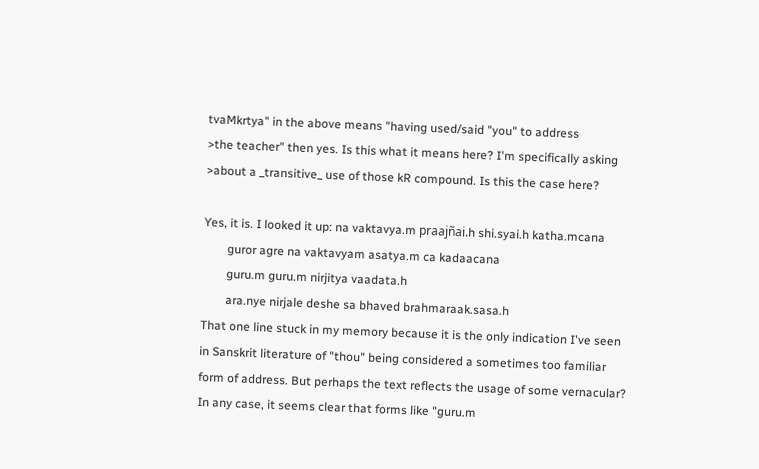tvaMkrtya" in the above means "having used/said "you" to address
>the teacher" then yes. Is this what it means here? I'm specifically asking
>about a _transitive_ use of those kR compound. Is this the case here?

Yes, it is. I looked it up: na vaktavya.m praajñai.h shi.syai.h katha.mcana
        guror agre na vaktavyam asatya.m ca kadaacana
        guru.m guru.m nirjitya vaadata.h
        ara.nye nirjale deshe sa bhaved brahmaraak.sasa.h
That one line stuck in my memory because it is the only indication I've seen
in Sanskrit literature of "thou" being considered a sometimes too familiar
form of address. But perhaps the text reflects the usage of some vernacular?
In any case, it seems clear that forms like "guru.m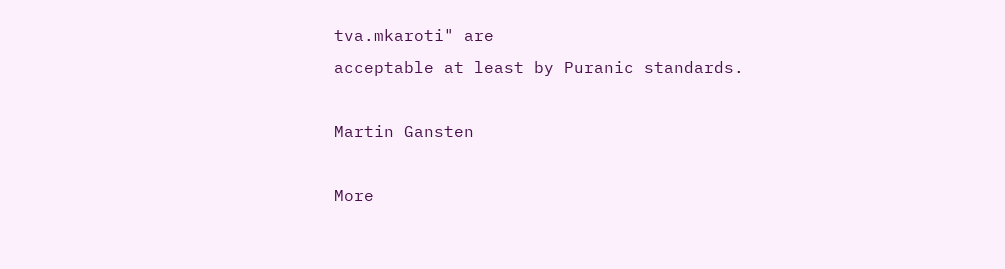tva.mkaroti" are
acceptable at least by Puranic standards.

Martin Gansten

More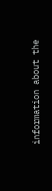information about the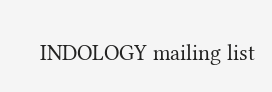INDOLOGY mailing list